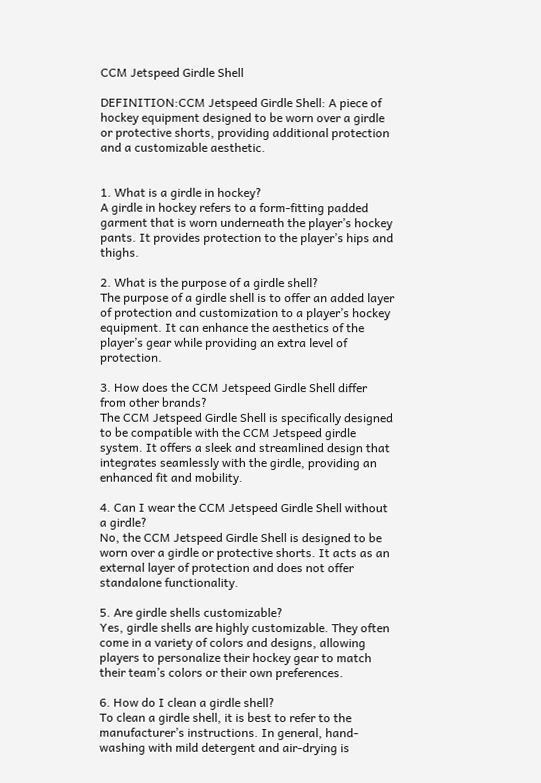CCM Jetspeed Girdle Shell

DEFINITION:CCM Jetspeed Girdle Shell: A piece of hockey equipment designed to be worn over a girdle or protective shorts, providing additional protection and a customizable aesthetic.


1. What is a girdle in hockey?
A girdle in hockey refers to a form-fitting padded garment that is worn underneath the player’s hockey pants. It provides protection to the player’s hips and thighs.

2. What is the purpose of a girdle shell?
The purpose of a girdle shell is to offer an added layer of protection and customization to a player’s hockey equipment. It can enhance the aesthetics of the player’s gear while providing an extra level of protection.

3. How does the CCM Jetspeed Girdle Shell differ from other brands?
The CCM Jetspeed Girdle Shell is specifically designed to be compatible with the CCM Jetspeed girdle system. It offers a sleek and streamlined design that integrates seamlessly with the girdle, providing an enhanced fit and mobility.

4. Can I wear the CCM Jetspeed Girdle Shell without a girdle?
No, the CCM Jetspeed Girdle Shell is designed to be worn over a girdle or protective shorts. It acts as an external layer of protection and does not offer standalone functionality.

5. Are girdle shells customizable?
Yes, girdle shells are highly customizable. They often come in a variety of colors and designs, allowing players to personalize their hockey gear to match their team’s colors or their own preferences.

6. How do I clean a girdle shell?
To clean a girdle shell, it is best to refer to the manufacturer’s instructions. In general, hand-washing with mild detergent and air-drying is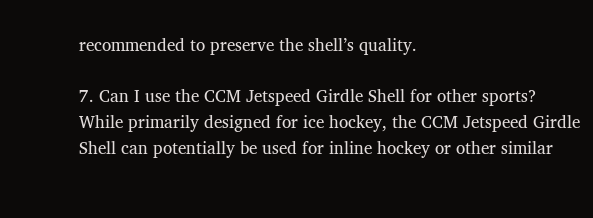recommended to preserve the shell’s quality.

7. Can I use the CCM Jetspeed Girdle Shell for other sports?
While primarily designed for ice hockey, the CCM Jetspeed Girdle Shell can potentially be used for inline hockey or other similar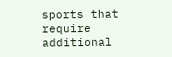sports that require additional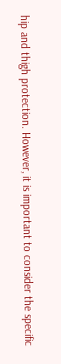hip and thigh protection. However, it is important to consider the specific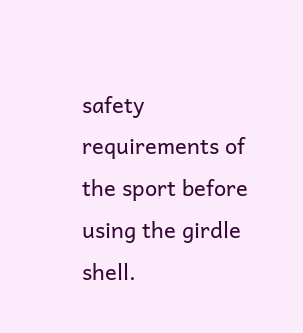safety requirements of the sport before using the girdle shell.